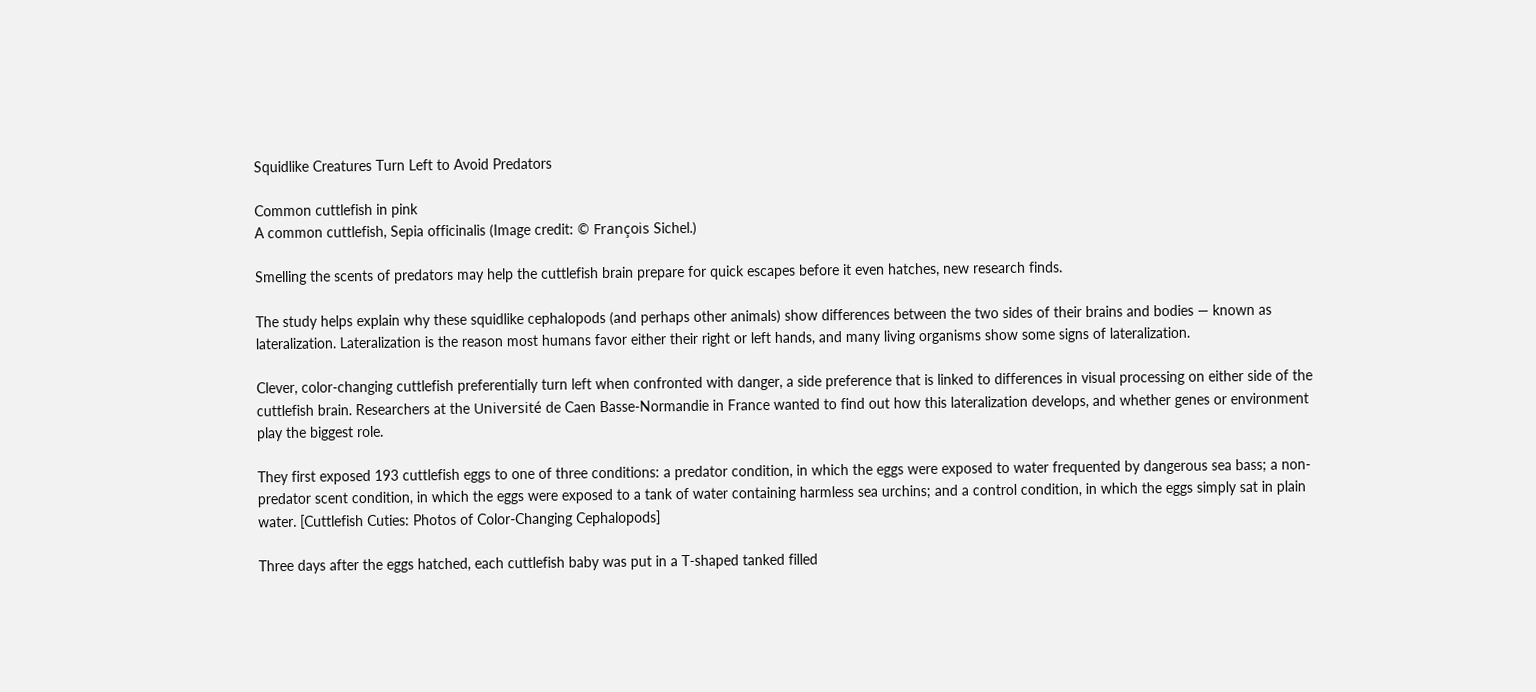Squidlike Creatures Turn Left to Avoid Predators

Common cuttlefish in pink
A common cuttlefish, Sepia officinalis (Image credit: © François Sichel.)

Smelling the scents of predators may help the cuttlefish brain prepare for quick escapes before it even hatches, new research finds.

The study helps explain why these squidlike cephalopods (and perhaps other animals) show differences between the two sides of their brains and bodies — known as lateralization. Lateralization is the reason most humans favor either their right or left hands, and many living organisms show some signs of lateralization.

Clever, color-changing cuttlefish preferentially turn left when confronted with danger, a side preference that is linked to differences in visual processing on either side of the cuttlefish brain. Researchers at the Université de Caen Basse-Normandie in France wanted to find out how this lateralization develops, and whether genes or environment play the biggest role.

They first exposed 193 cuttlefish eggs to one of three conditions: a predator condition, in which the eggs were exposed to water frequented by dangerous sea bass; a non-predator scent condition, in which the eggs were exposed to a tank of water containing harmless sea urchins; and a control condition, in which the eggs simply sat in plain water. [Cuttlefish Cuties: Photos of Color-Changing Cephalopods]

Three days after the eggs hatched, each cuttlefish baby was put in a T-shaped tanked filled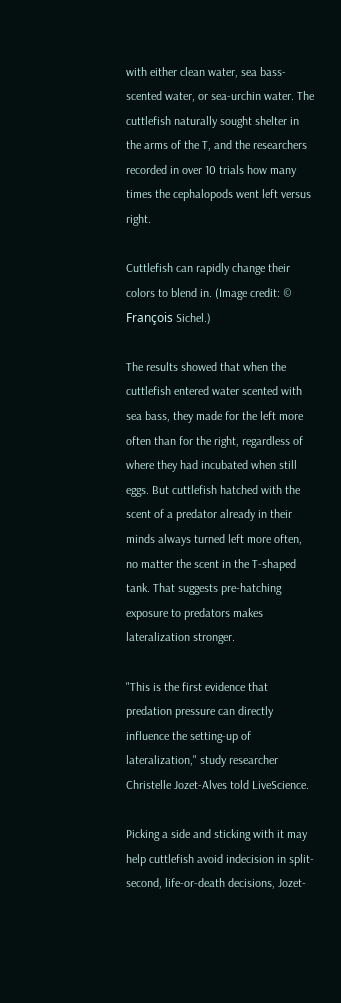with either clean water, sea bass-scented water, or sea-urchin water. The cuttlefish naturally sought shelter in the arms of the T, and the researchers recorded in over 10 trials how many times the cephalopods went left versus right.

Cuttlefish can rapidly change their colors to blend in. (Image credit: © François Sichel.)

The results showed that when the cuttlefish entered water scented with sea bass, they made for the left more often than for the right, regardless of where they had incubated when still eggs. But cuttlefish hatched with the scent of a predator already in their minds always turned left more often, no matter the scent in the T-shaped tank. That suggests pre-hatching exposure to predators makes lateralization stronger.

"This is the first evidence that predation pressure can directly influence the setting-up of lateralization," study researcher Christelle Jozet-Alves told LiveScience.

Picking a side and sticking with it may help cuttlefish avoid indecision in split-second, life-or-death decisions, Jozet-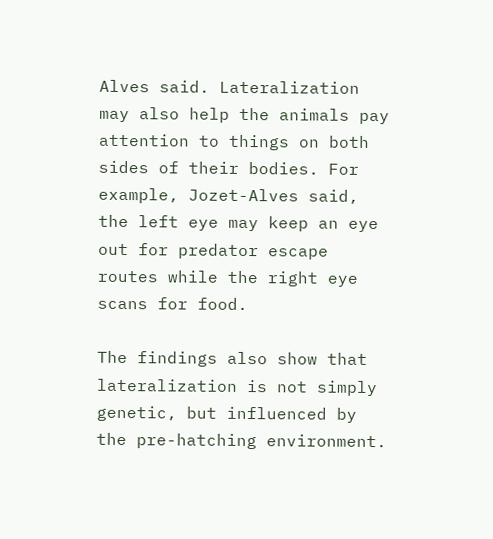Alves said. Lateralization may also help the animals pay attention to things on both sides of their bodies. For example, Jozet-Alves said, the left eye may keep an eye out for predator escape routes while the right eye scans for food.

The findings also show that lateralization is not simply genetic, but influenced by the pre-hatching environment.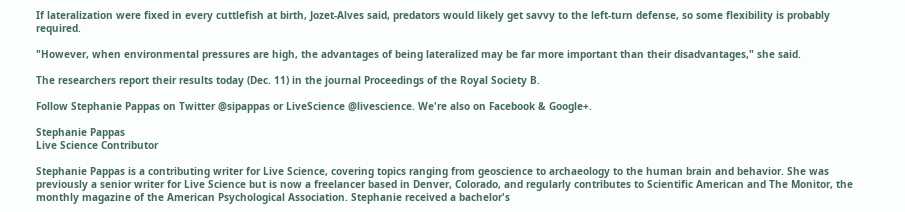If lateralization were fixed in every cuttlefish at birth, Jozet-Alves said, predators would likely get savvy to the left-turn defense, so some flexibility is probably required.

"However, when environmental pressures are high, the advantages of being lateralized may be far more important than their disadvantages," she said.

The researchers report their results today (Dec. 11) in the journal Proceedings of the Royal Society B.

Follow Stephanie Pappas on Twitter @sipappas or LiveScience @livescience. We're also on Facebook & Google+.

Stephanie Pappas
Live Science Contributor

Stephanie Pappas is a contributing writer for Live Science, covering topics ranging from geoscience to archaeology to the human brain and behavior. She was previously a senior writer for Live Science but is now a freelancer based in Denver, Colorado, and regularly contributes to Scientific American and The Monitor, the monthly magazine of the American Psychological Association. Stephanie received a bachelor's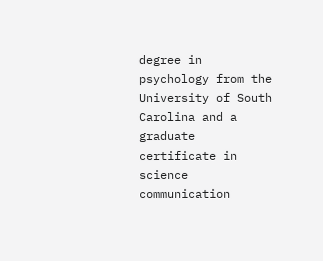degree in psychology from the University of South Carolina and a graduate certificate in science communication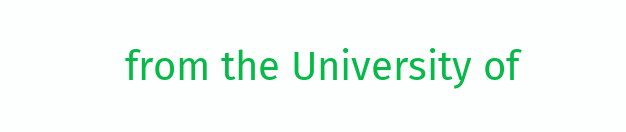from the University of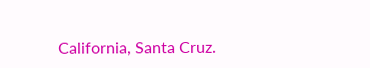California, Santa Cruz.